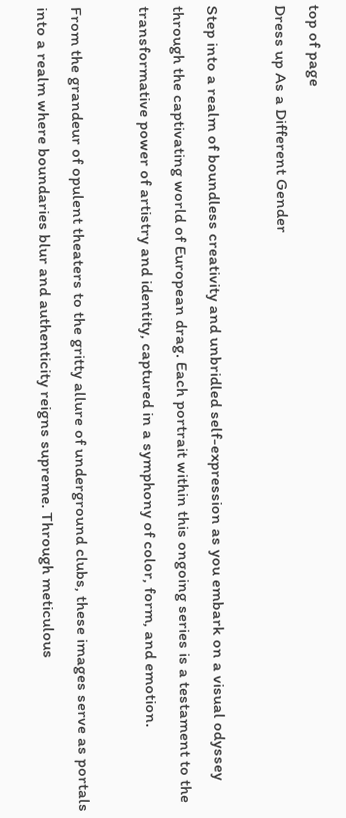top of page
Dress up As a Different Gender

Step into a realm of boundless creativity and unbridled self-expression as you embark on a visual odyssey through the captivating world of European drag. Each portrait within this ongoing series is a testament to the transformative power of artistry and identity, captured in a symphony of color, form, and emotion.

From the grandeur of opulent theaters to the gritty allure of underground clubs, these images serve as portals into a realm where boundaries blur and authenticity reigns supreme. Through meticulous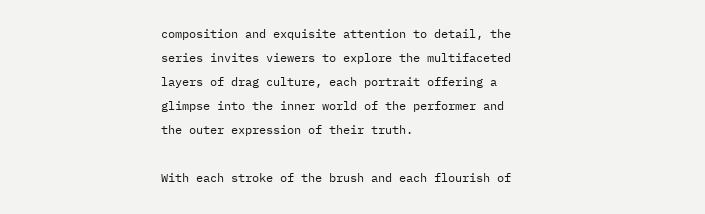composition and exquisite attention to detail, the series invites viewers to explore the multifaceted layers of drag culture, each portrait offering a glimpse into the inner world of the performer and the outer expression of their truth.

With each stroke of the brush and each flourish of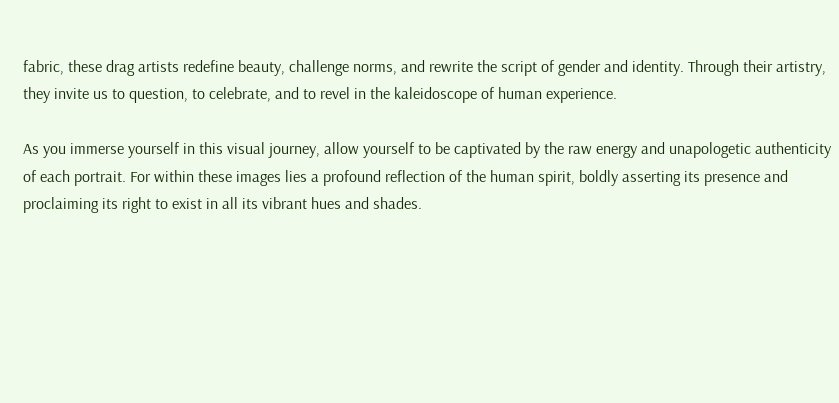fabric, these drag artists redefine beauty, challenge norms, and rewrite the script of gender and identity. Through their artistry, they invite us to question, to celebrate, and to revel in the kaleidoscope of human experience.

As you immerse yourself in this visual journey, allow yourself to be captivated by the raw energy and unapologetic authenticity of each portrait. For within these images lies a profound reflection of the human spirit, boldly asserting its presence and proclaiming its right to exist in all its vibrant hues and shades.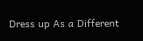Dress up As a Different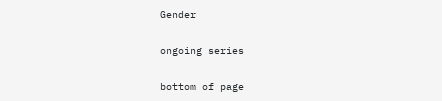Gender

ongoing series

bottom of page